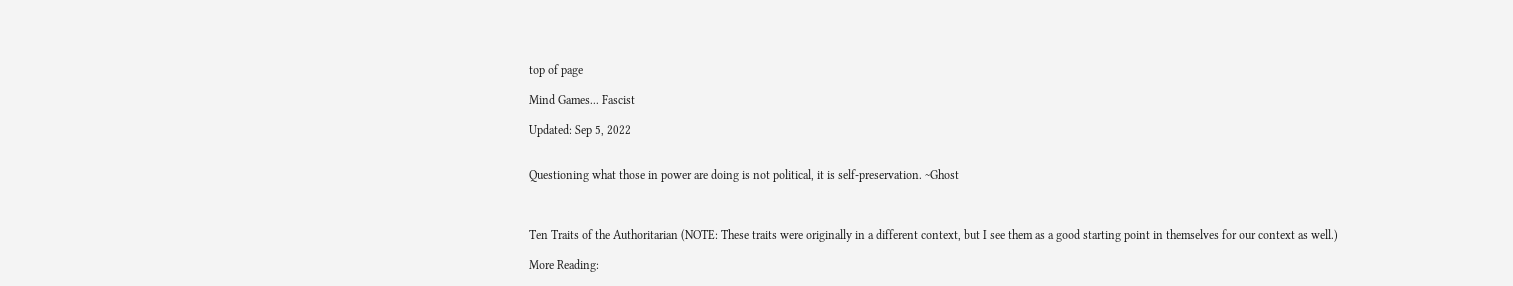top of page

Mind Games... Fascist

Updated: Sep 5, 2022


Questioning what those in power are doing is not political, it is self-preservation. ~Ghost



Ten Traits of the Authoritarian (NOTE: These traits were originally in a different context, but I see them as a good starting point in themselves for our context as well.)

More Reading: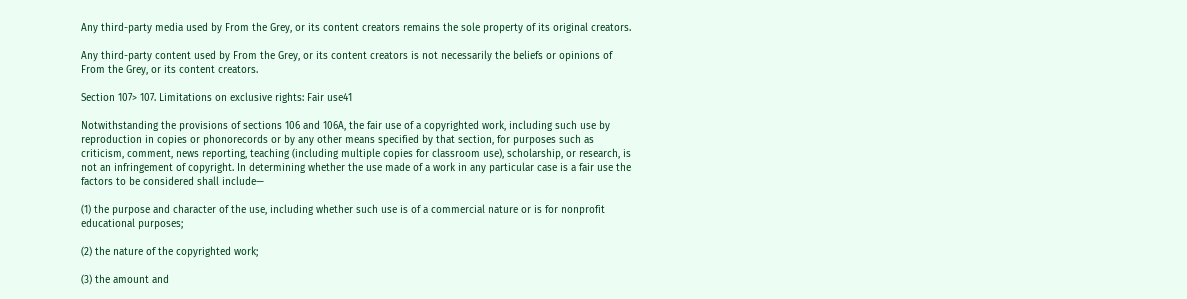Any third-party media used by From the Grey, or its content creators remains the sole property of its original creators.

Any third-party content used by From the Grey, or its content creators is not necessarily the beliefs or opinions of From the Grey, or its content creators.

Section 107> 107. Limitations on exclusive rights: Fair use41

Notwithstanding the provisions of sections 106 and 106A, the fair use of a copyrighted work, including such use by reproduction in copies or phonorecords or by any other means specified by that section, for purposes such as criticism, comment, news reporting, teaching (including multiple copies for classroom use), scholarship, or research, is not an infringement of copyright. In determining whether the use made of a work in any particular case is a fair use the factors to be considered shall include—

(1) the purpose and character of the use, including whether such use is of a commercial nature or is for nonprofit educational purposes;

(2) the nature of the copyrighted work;

(3) the amount and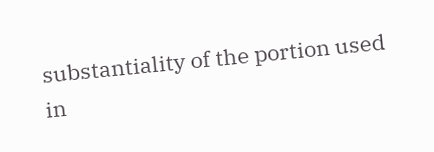substantiality of the portion used in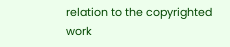relation to the copyrighted work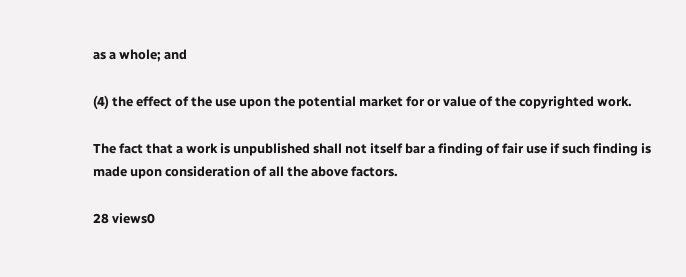as a whole; and

(4) the effect of the use upon the potential market for or value of the copyrighted work.

The fact that a work is unpublished shall not itself bar a finding of fair use if such finding is made upon consideration of all the above factors.

28 views0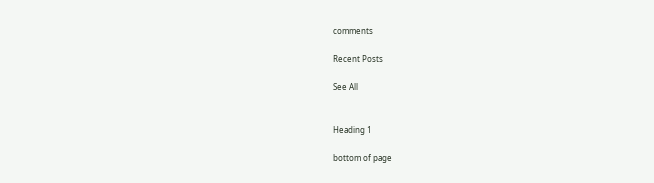comments

Recent Posts

See All


Heading 1

bottom of page